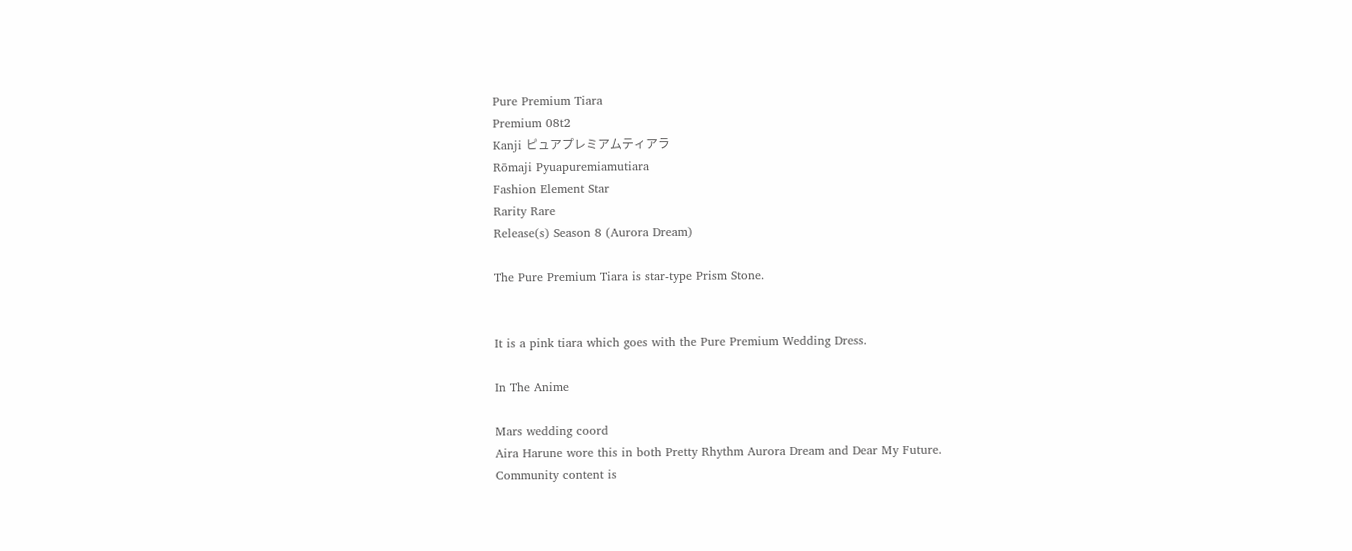Pure Premium Tiara
Premium 08t2
Kanji ピュアプレミアムティアラ
Rōmaji Pyuapuremiamutiara
Fashion Element Star
Rarity Rare
Release(s) Season 8 (Aurora Dream)

The Pure Premium Tiara is star-type Prism Stone.


It is a pink tiara which goes with the Pure Premium Wedding Dress.

In The Anime

Mars wedding coord
Aira Harune wore this in both Pretty Rhythm Aurora Dream and Dear My Future.
Community content is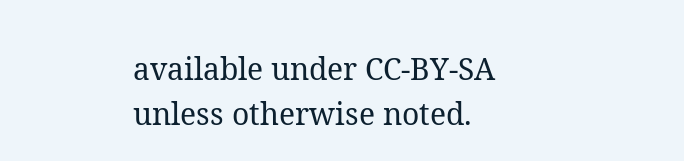available under CC-BY-SA unless otherwise noted.